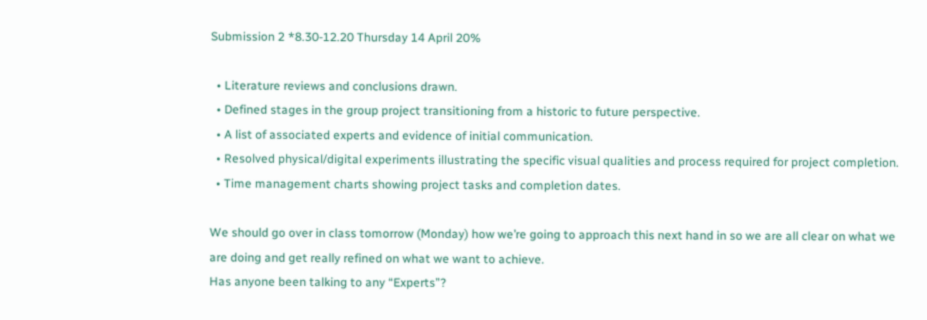Submission 2 *8.30-12.20 Thursday 14 April 20%

  • Literature reviews and conclusions drawn.
  • Defined stages in the group project transitioning from a historic to future perspective.
  • A list of associated experts and evidence of initial communication.
  • Resolved physical/digital experiments illustrating the specific visual qualities and process required for project completion.
  • Time management charts showing project tasks and completion dates.

We should go over in class tomorrow (Monday) how we’re going to approach this next hand in so we are all clear on what we are doing and get really refined on what we want to achieve.
Has anyone been talking to any “Experts”?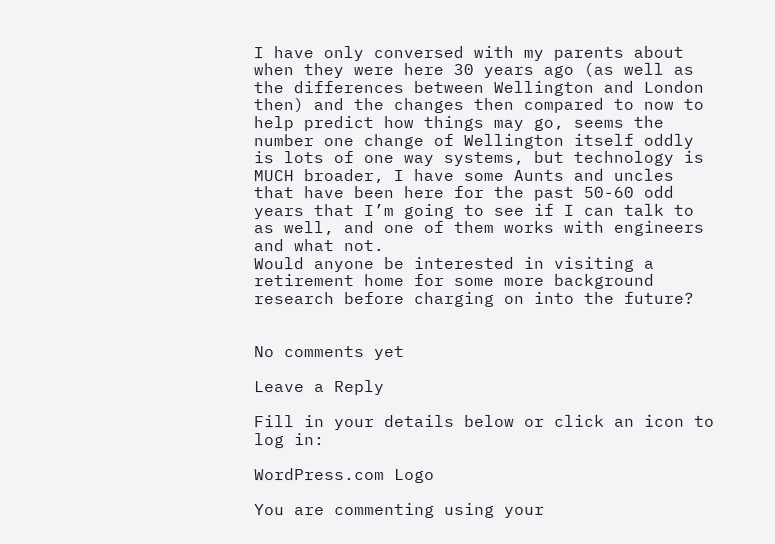I have only conversed with my parents about when they were here 30 years ago (as well as the differences between Wellington and London then) and the changes then compared to now to help predict how things may go, seems the number one change of Wellington itself oddly is lots of one way systems, but technology is MUCH broader, I have some Aunts and uncles that have been here for the past 50-60 odd years that I’m going to see if I can talk to as well, and one of them works with engineers and what not.
Would anyone be interested in visiting a retirement home for some more background research before charging on into the future?


No comments yet

Leave a Reply

Fill in your details below or click an icon to log in:

WordPress.com Logo

You are commenting using your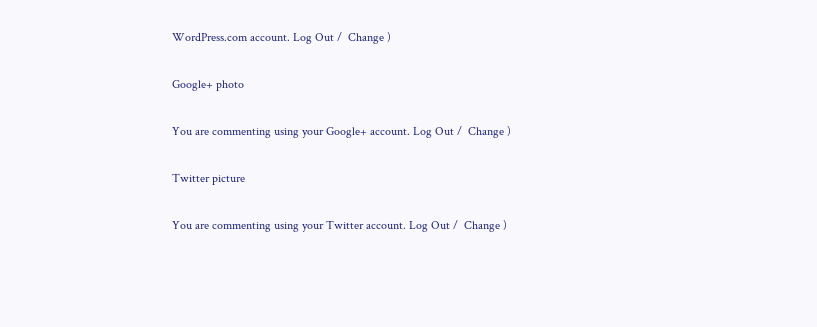WordPress.com account. Log Out /  Change )

Google+ photo

You are commenting using your Google+ account. Log Out /  Change )

Twitter picture

You are commenting using your Twitter account. Log Out /  Change )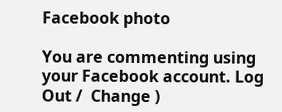Facebook photo

You are commenting using your Facebook account. Log Out /  Change )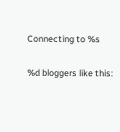Connecting to %s

%d bloggers like this: